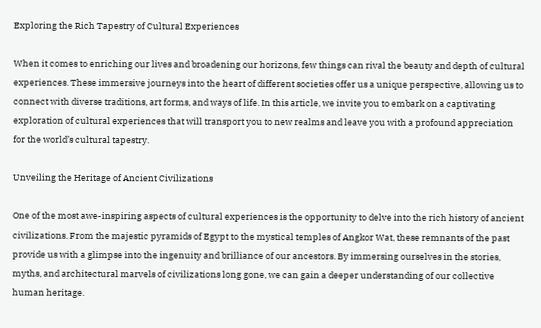Exploring the Rich Tapestry of Cultural Experiences

When it comes to enriching our lives and broadening our horizons, few things can rival the beauty and depth of cultural experiences. These immersive journeys into the heart of different societies offer us a unique perspective, allowing us to connect with diverse traditions, art forms, and ways of life. In this article, we invite you to embark on a captivating exploration of cultural experiences that will transport you to new realms and leave you with a profound appreciation for the world’s cultural tapestry.

Unveiling the Heritage of Ancient Civilizations

One of the most awe-inspiring aspects of cultural experiences is the opportunity to delve into the rich history of ancient civilizations. From the majestic pyramids of Egypt to the mystical temples of Angkor Wat, these remnants of the past provide us with a glimpse into the ingenuity and brilliance of our ancestors. By immersing ourselves in the stories, myths, and architectural marvels of civilizations long gone, we can gain a deeper understanding of our collective human heritage.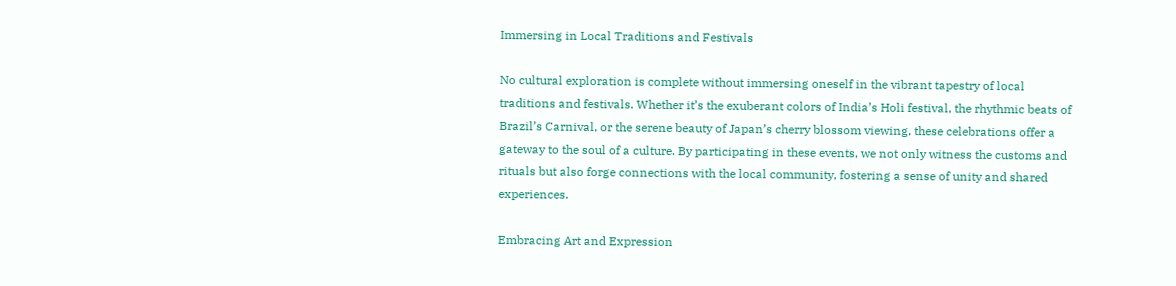Immersing in Local Traditions and Festivals

No cultural exploration is complete without immersing oneself in the vibrant tapestry of local traditions and festivals. Whether it’s the exuberant colors of India’s Holi festival, the rhythmic beats of Brazil’s Carnival, or the serene beauty of Japan’s cherry blossom viewing, these celebrations offer a gateway to the soul of a culture. By participating in these events, we not only witness the customs and rituals but also forge connections with the local community, fostering a sense of unity and shared experiences.

Embracing Art and Expression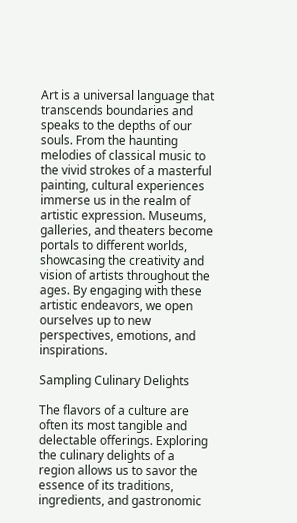Art is a universal language that transcends boundaries and speaks to the depths of our souls. From the haunting melodies of classical music to the vivid strokes of a masterful painting, cultural experiences immerse us in the realm of artistic expression. Museums, galleries, and theaters become portals to different worlds, showcasing the creativity and vision of artists throughout the ages. By engaging with these artistic endeavors, we open ourselves up to new perspectives, emotions, and inspirations.

Sampling Culinary Delights

The flavors of a culture are often its most tangible and delectable offerings. Exploring the culinary delights of a region allows us to savor the essence of its traditions, ingredients, and gastronomic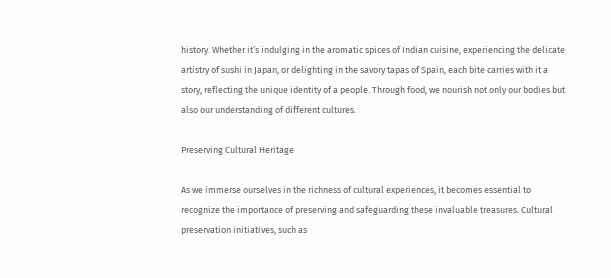history. Whether it’s indulging in the aromatic spices of Indian cuisine, experiencing the delicate artistry of sushi in Japan, or delighting in the savory tapas of Spain, each bite carries with it a story, reflecting the unique identity of a people. Through food, we nourish not only our bodies but also our understanding of different cultures.

Preserving Cultural Heritage

As we immerse ourselves in the richness of cultural experiences, it becomes essential to recognize the importance of preserving and safeguarding these invaluable treasures. Cultural preservation initiatives, such as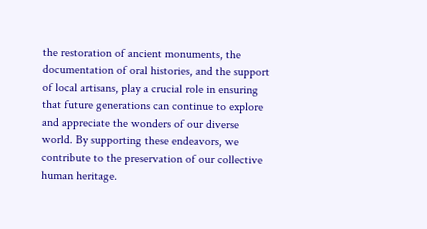the restoration of ancient monuments, the documentation of oral histories, and the support of local artisans, play a crucial role in ensuring that future generations can continue to explore and appreciate the wonders of our diverse world. By supporting these endeavors, we contribute to the preservation of our collective human heritage.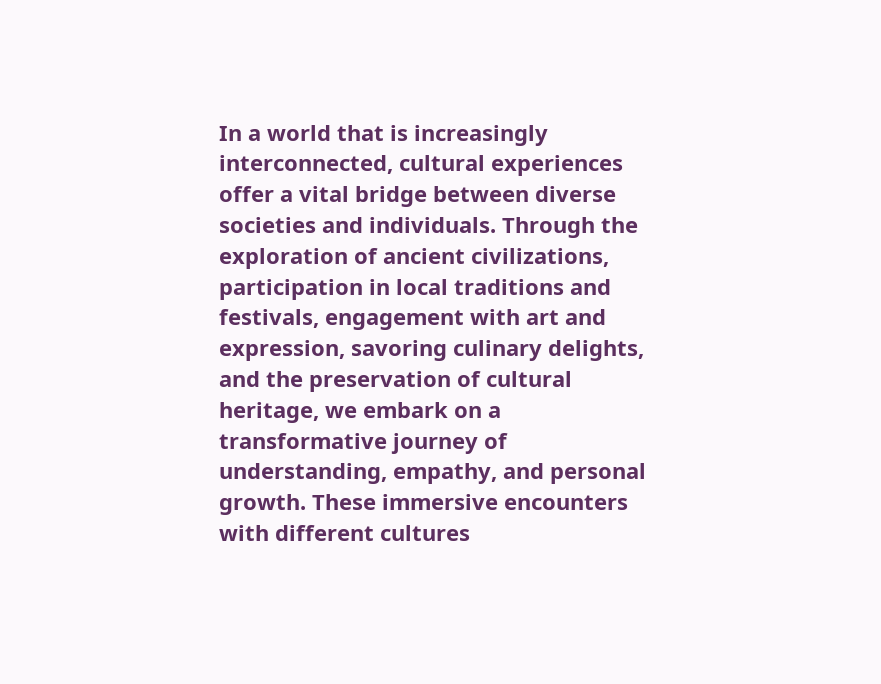In a world that is increasingly interconnected, cultural experiences offer a vital bridge between diverse societies and individuals. Through the exploration of ancient civilizations, participation in local traditions and festivals, engagement with art and expression, savoring culinary delights, and the preservation of cultural heritage, we embark on a transformative journey of understanding, empathy, and personal growth. These immersive encounters with different cultures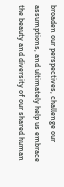broaden our perspectives, challenge our assumptions, and ultimately help us embrace the beauty and diversity of our shared human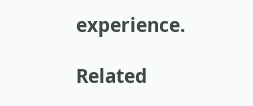experience.

Related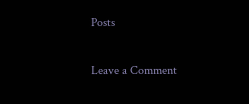Posts

Leave a Comment